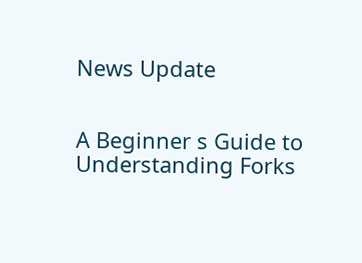News Update


A Beginner s Guide to Understanding Forks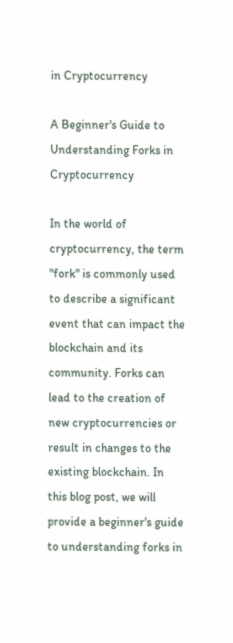in Cryptocurrency

A Beginner's Guide to Understanding Forks in Cryptocurrency

In the world of cryptocurrency, the term "fork" is commonly used to describe a significant event that can impact the blockchain and its community. Forks can lead to the creation of new cryptocurrencies or result in changes to the existing blockchain. In this blog post, we will provide a beginner's guide to understanding forks in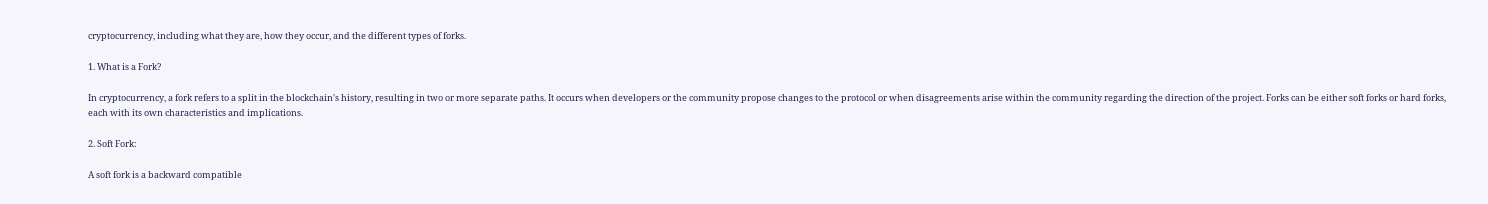cryptocurrency, including what they are, how they occur, and the different types of forks.

1. What is a Fork?

In cryptocurrency, a fork refers to a split in the blockchain's history, resulting in two or more separate paths. It occurs when developers or the community propose changes to the protocol or when disagreements arise within the community regarding the direction of the project. Forks can be either soft forks or hard forks, each with its own characteristics and implications.

2. Soft Fork:

A soft fork is a backward compatible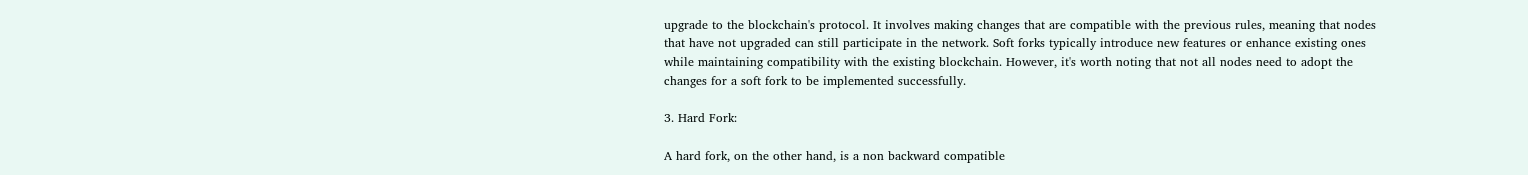upgrade to the blockchain's protocol. It involves making changes that are compatible with the previous rules, meaning that nodes that have not upgraded can still participate in the network. Soft forks typically introduce new features or enhance existing ones while maintaining compatibility with the existing blockchain. However, it's worth noting that not all nodes need to adopt the changes for a soft fork to be implemented successfully.

3. Hard Fork:

A hard fork, on the other hand, is a non backward compatible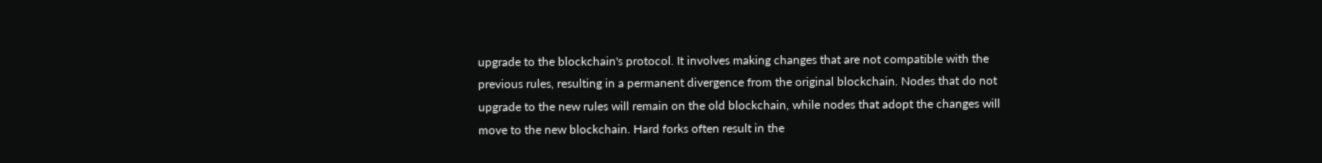upgrade to the blockchain's protocol. It involves making changes that are not compatible with the previous rules, resulting in a permanent divergence from the original blockchain. Nodes that do not upgrade to the new rules will remain on the old blockchain, while nodes that adopt the changes will move to the new blockchain. Hard forks often result in the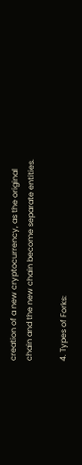creation of a new cryptocurrency, as the original chain and the new chain become separate entities.

4. Types of Forks: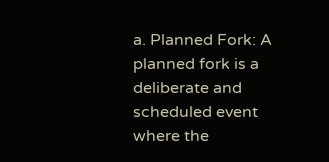a. Planned Fork: A planned fork is a deliberate and scheduled event where the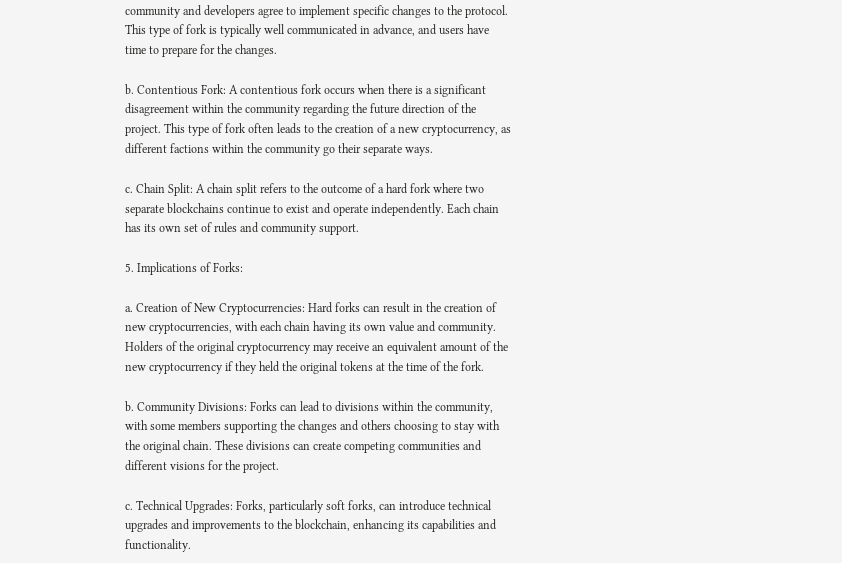community and developers agree to implement specific changes to the protocol. This type of fork is typically well communicated in advance, and users have time to prepare for the changes.

b. Contentious Fork: A contentious fork occurs when there is a significant disagreement within the community regarding the future direction of the project. This type of fork often leads to the creation of a new cryptocurrency, as different factions within the community go their separate ways.

c. Chain Split: A chain split refers to the outcome of a hard fork where two separate blockchains continue to exist and operate independently. Each chain has its own set of rules and community support.

5. Implications of Forks:

a. Creation of New Cryptocurrencies: Hard forks can result in the creation of new cryptocurrencies, with each chain having its own value and community. Holders of the original cryptocurrency may receive an equivalent amount of the new cryptocurrency if they held the original tokens at the time of the fork.

b. Community Divisions: Forks can lead to divisions within the community, with some members supporting the changes and others choosing to stay with the original chain. These divisions can create competing communities and different visions for the project.

c. Technical Upgrades: Forks, particularly soft forks, can introduce technical upgrades and improvements to the blockchain, enhancing its capabilities and functionality.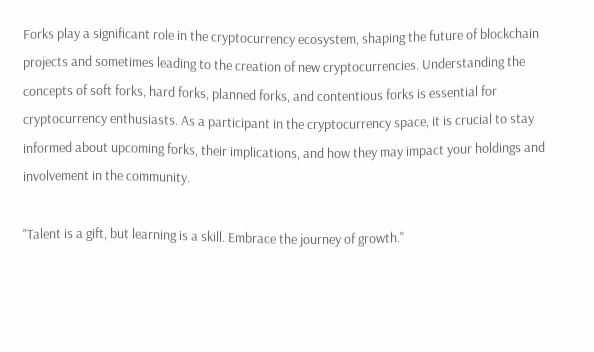Forks play a significant role in the cryptocurrency ecosystem, shaping the future of blockchain projects and sometimes leading to the creation of new cryptocurrencies. Understanding the concepts of soft forks, hard forks, planned forks, and contentious forks is essential for cryptocurrency enthusiasts. As a participant in the cryptocurrency space, it is crucial to stay informed about upcoming forks, their implications, and how they may impact your holdings and involvement in the community.

"Talent is a gift, but learning is a skill. Embrace the journey of growth."